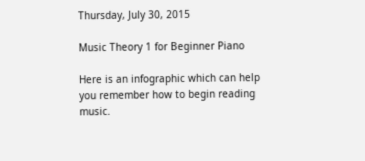Thursday, July 30, 2015

Music Theory 1 for Beginner Piano

Here is an infographic which can help you remember how to begin reading music.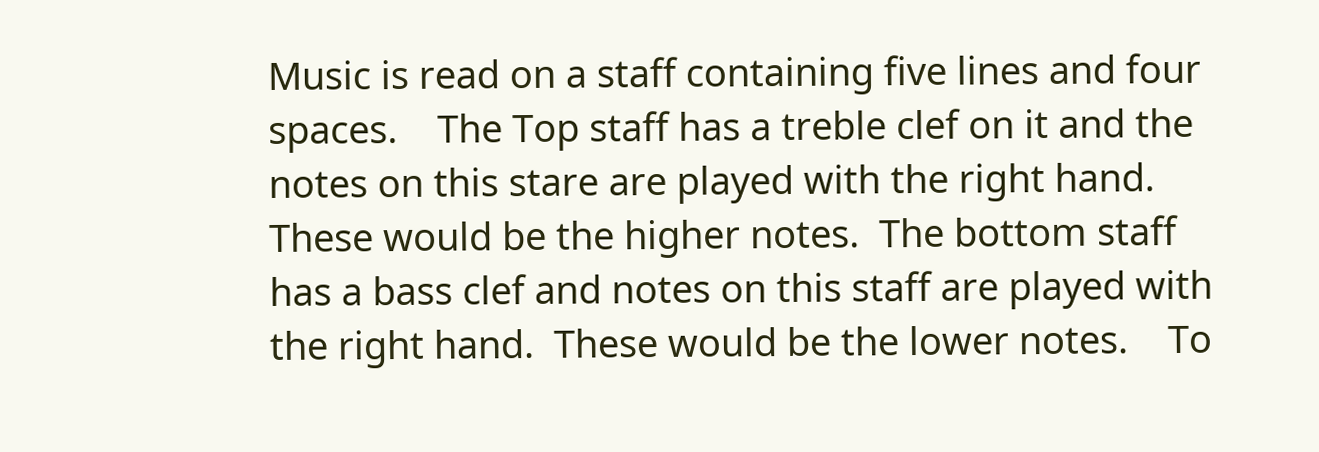Music is read on a staff containing five lines and four spaces.    The Top staff has a treble clef on it and the notes on this stare are played with the right hand.  These would be the higher notes.  The bottom staff has a bass clef and notes on this staff are played with the right hand.  These would be the lower notes.    To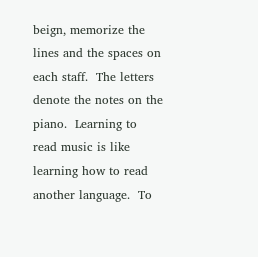beign, memorize the lines and the spaces on each staff.  The letters denote the notes on the piano.  Learning to read music is like learning how to read another language.  To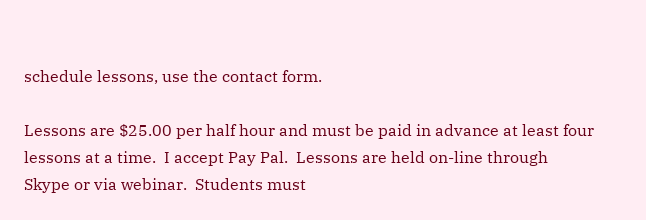schedule lessons, use the contact form.

Lessons are $25.00 per half hour and must be paid in advance at least four lessons at a time.  I accept Pay Pal.  Lessons are held on-line through Skype or via webinar.  Students must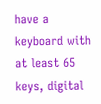have a keyboard with at least 65 keys, digital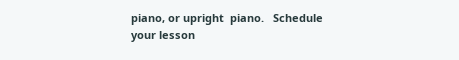piano, or upright  piano.   Schedule your lesson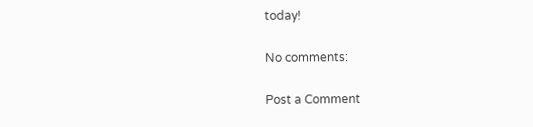today!

No comments:

Post a Comment